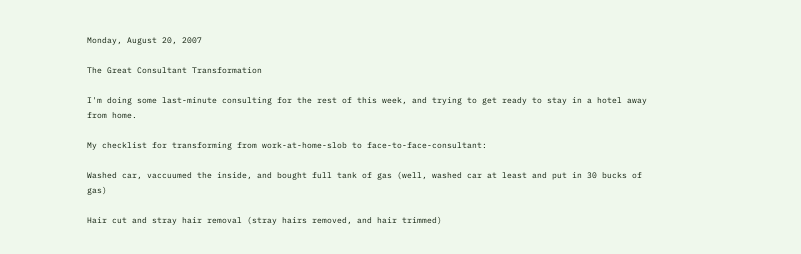Monday, August 20, 2007

The Great Consultant Transformation

I'm doing some last-minute consulting for the rest of this week, and trying to get ready to stay in a hotel away from home.

My checklist for transforming from work-at-home-slob to face-to-face-consultant:

Washed car, vaccuumed the inside, and bought full tank of gas (well, washed car at least and put in 30 bucks of gas)

Hair cut and stray hair removal (stray hairs removed, and hair trimmed)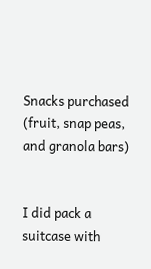Snacks purchased (fruit, snap peas, and granola bars)


I did pack a suitcase with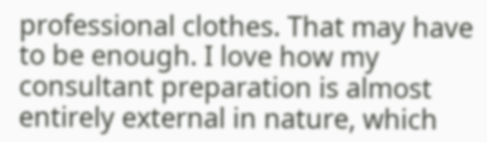professional clothes. That may have to be enough. I love how my consultant preparation is almost entirely external in nature, which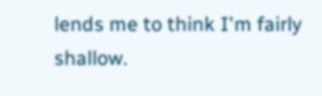lends me to think I'm fairly shallow.